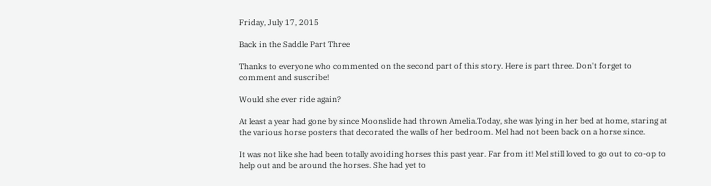Friday, July 17, 2015

Back in the Saddle Part Three

Thanks to everyone who commented on the second part of this story. Here is part three. Don't forget to comment and suscribe!

Would she ever ride again?

At least a year had gone by since Moonslide had thrown Amelia.Today, she was lying in her bed at home, staring at the various horse posters that decorated the walls of her bedroom. Mel had not been back on a horse since.

It was not like she had been totally avoiding horses this past year. Far from it! Mel still loved to go out to co-op to help out and be around the horses. She had yet to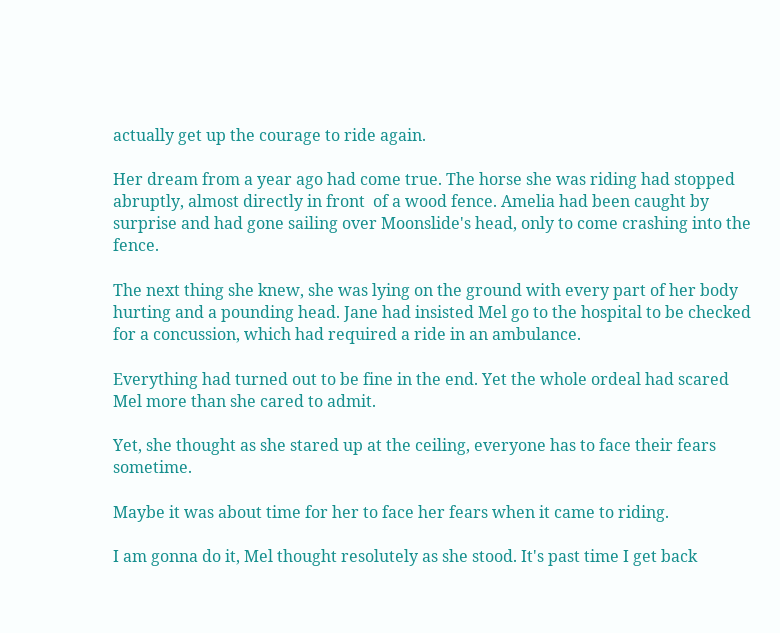actually get up the courage to ride again.

Her dream from a year ago had come true. The horse she was riding had stopped abruptly, almost directly in front  of a wood fence. Amelia had been caught by surprise and had gone sailing over Moonslide's head, only to come crashing into the fence.

The next thing she knew, she was lying on the ground with every part of her body hurting and a pounding head. Jane had insisted Mel go to the hospital to be checked for a concussion, which had required a ride in an ambulance.

Everything had turned out to be fine in the end. Yet the whole ordeal had scared Mel more than she cared to admit.

Yet, she thought as she stared up at the ceiling, everyone has to face their fears sometime.

Maybe it was about time for her to face her fears when it came to riding.

I am gonna do it, Mel thought resolutely as she stood. It's past time I get back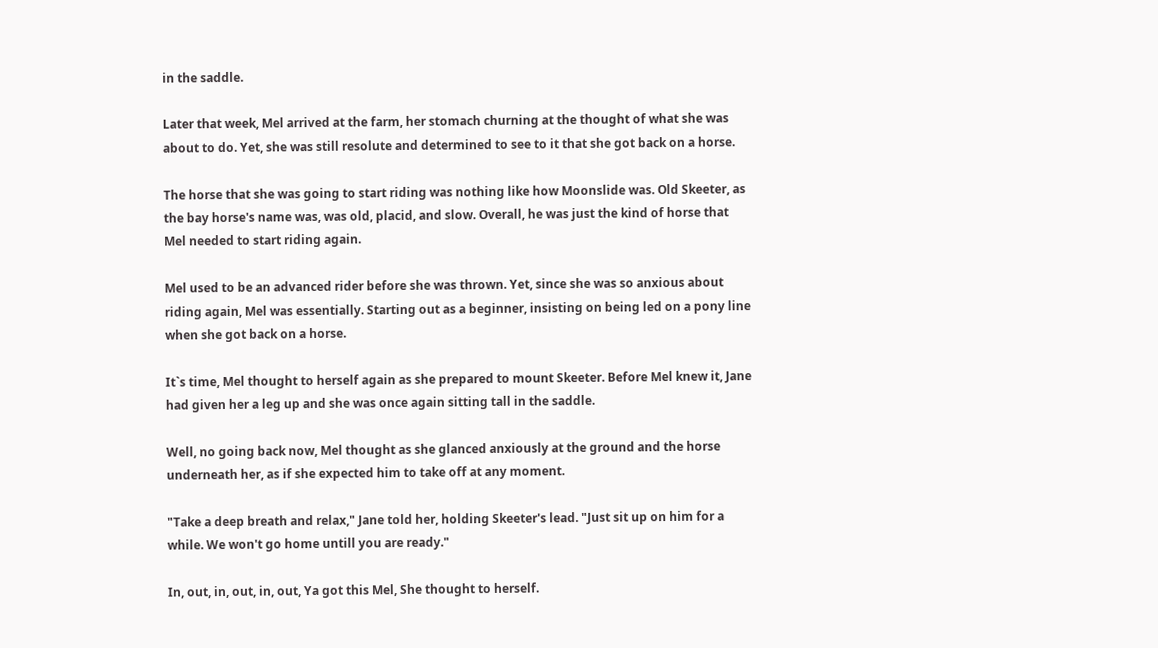in the saddle.

Later that week, Mel arrived at the farm, her stomach churning at the thought of what she was about to do. Yet, she was still resolute and determined to see to it that she got back on a horse.

The horse that she was going to start riding was nothing like how Moonslide was. Old Skeeter, as the bay horse's name was, was old, placid, and slow. Overall, he was just the kind of horse that Mel needed to start riding again.

Mel used to be an advanced rider before she was thrown. Yet, since she was so anxious about riding again, Mel was essentially. Starting out as a beginner, insisting on being led on a pony line when she got back on a horse.

It`s time, Mel thought to herself again as she prepared to mount Skeeter. Before Mel knew it, Jane had given her a leg up and she was once again sitting tall in the saddle.

Well, no going back now, Mel thought as she glanced anxiously at the ground and the horse underneath her, as if she expected him to take off at any moment.

"Take a deep breath and relax," Jane told her, holding Skeeter's lead. "Just sit up on him for a while. We won't go home untill you are ready."

In, out, in, out, in, out, Ya got this Mel, She thought to herself.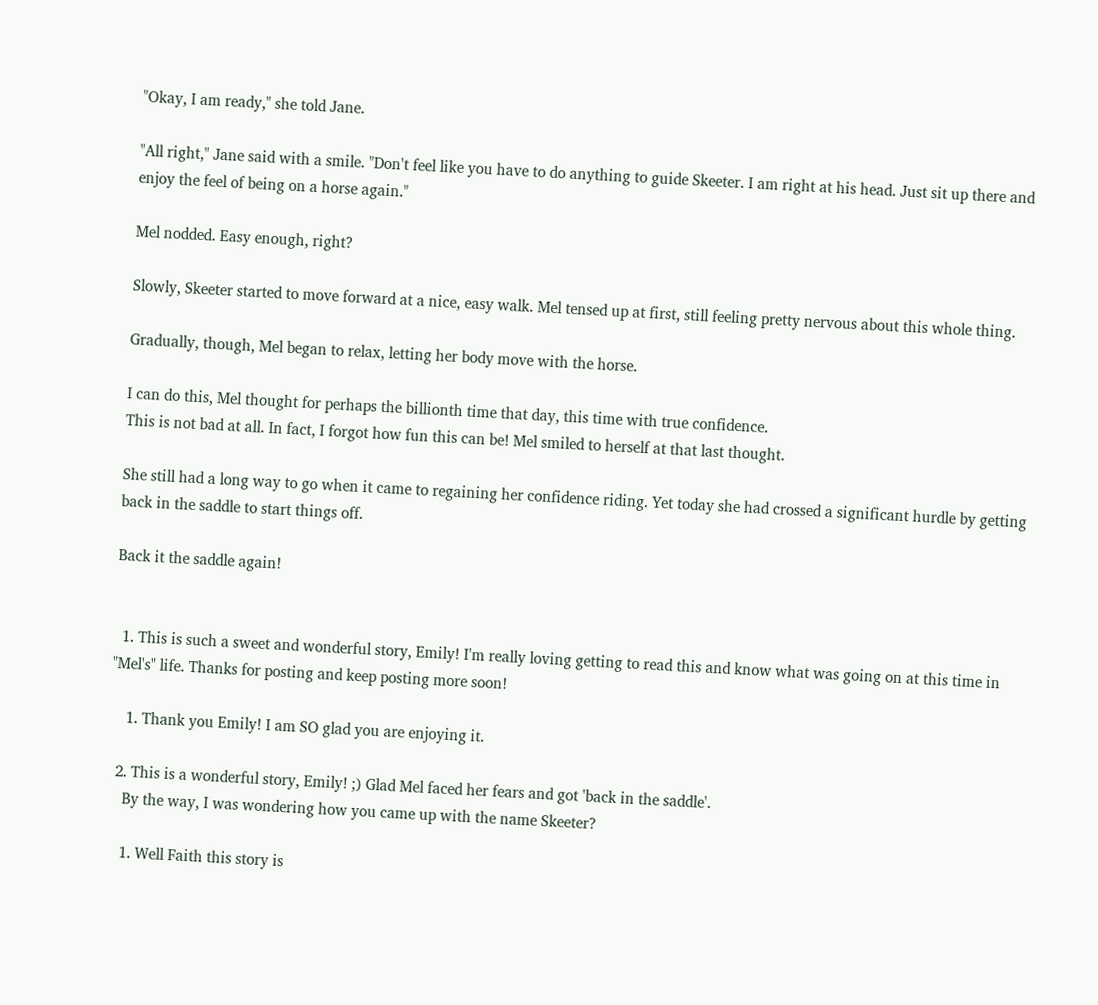"Okay, I am ready," she told Jane.

"All right," Jane said with a smile. "Don't feel like you have to do anything to guide Skeeter. I am right at his head. Just sit up there and enjoy the feel of being on a horse again."

Mel nodded. Easy enough, right?

Slowly, Skeeter started to move forward at a nice, easy walk. Mel tensed up at first, still feeling pretty nervous about this whole thing.

Gradually, though, Mel began to relax, letting her body move with the horse.

I can do this, Mel thought for perhaps the billionth time that day, this time with true confidence.
This is not bad at all. In fact, I forgot how fun this can be! Mel smiled to herself at that last thought.

She still had a long way to go when it came to regaining her confidence riding. Yet today she had crossed a significant hurdle by getting back in the saddle to start things off.

Back it the saddle again!


  1. This is such a sweet and wonderful story, Emily! I'm really loving getting to read this and know what was going on at this time in "Mel's" life. Thanks for posting and keep posting more soon!

    1. Thank you Emily! I am SO glad you are enjoying it.

  2. This is a wonderful story, Emily! ;) Glad Mel faced her fears and got 'back in the saddle'.
    By the way, I was wondering how you came up with the name Skeeter?

    1. Well Faith this story is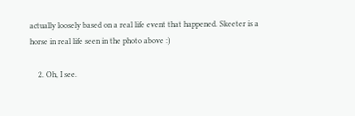actually loosely based on a real life event that happened. Skeeter is a horse in real life seen in the photo above :)

    2. Oh, I see.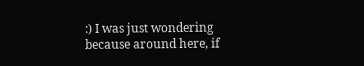:) I was just wondering because around here, if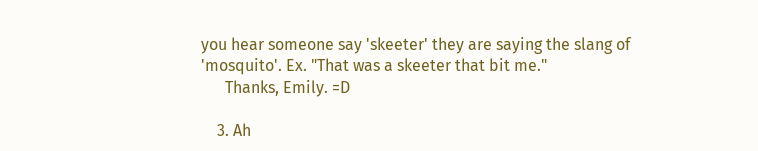you hear someone say 'skeeter' they are saying the slang of 'mosquito'. Ex. "That was a skeeter that bit me."
      Thanks, Emily. =D

    3. Ah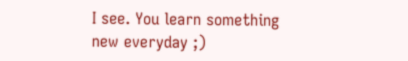I see. You learn something new everyday ;)